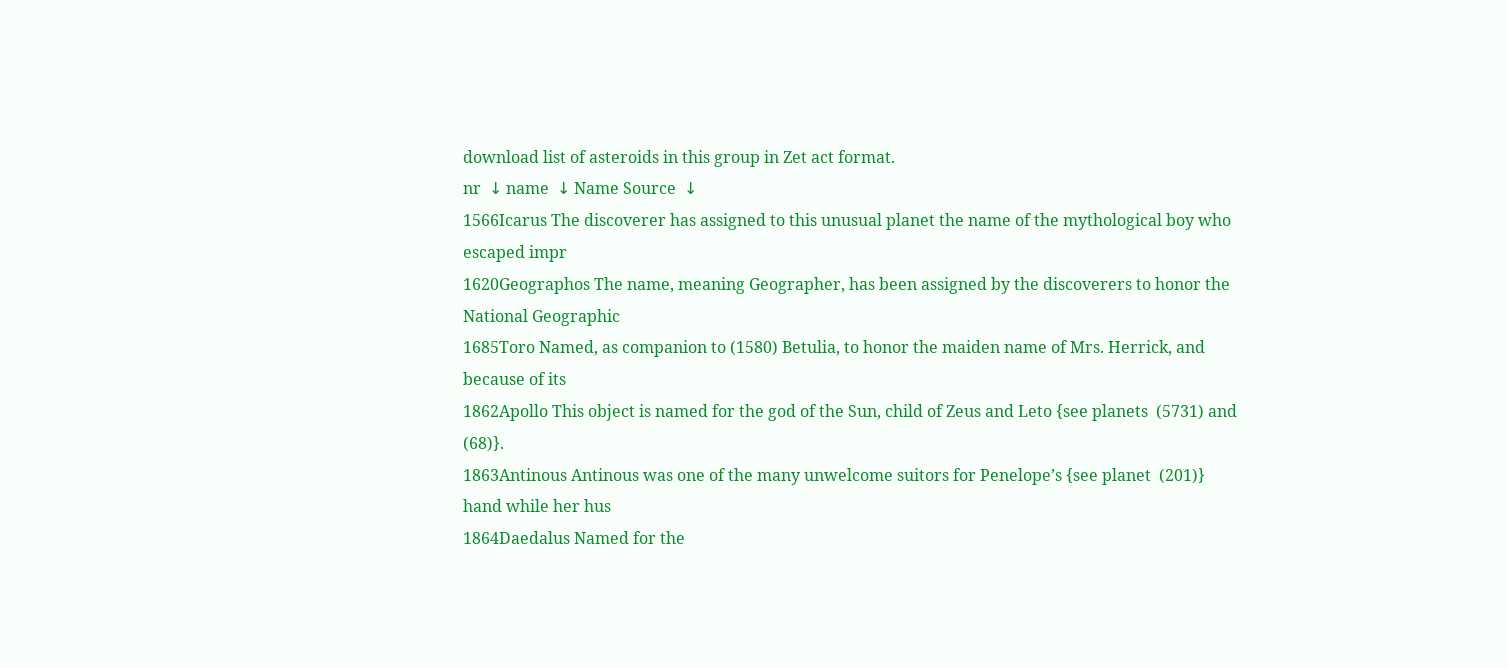download list of asteroids in this group in Zet act format.
nr  ↓ name  ↓ Name Source  ↓
1566Icarus The discoverer has assigned to this unusual planet the name of the mythological boy who escaped impr
1620Geographos The name, meaning Geographer, has been assigned by the discoverers to honor the National Geographic
1685Toro Named, as companion to (1580) Betulia, to honor the maiden name of Mrs. Herrick, and because of its
1862Apollo This object is named for the god of the Sun, child of Zeus and Leto {see planets  (5731) and  (68)}.
1863Antinous Antinous was one of the many unwelcome suitors for Penelope’s {see planet  (201)} hand while her hus
1864Daedalus Named for the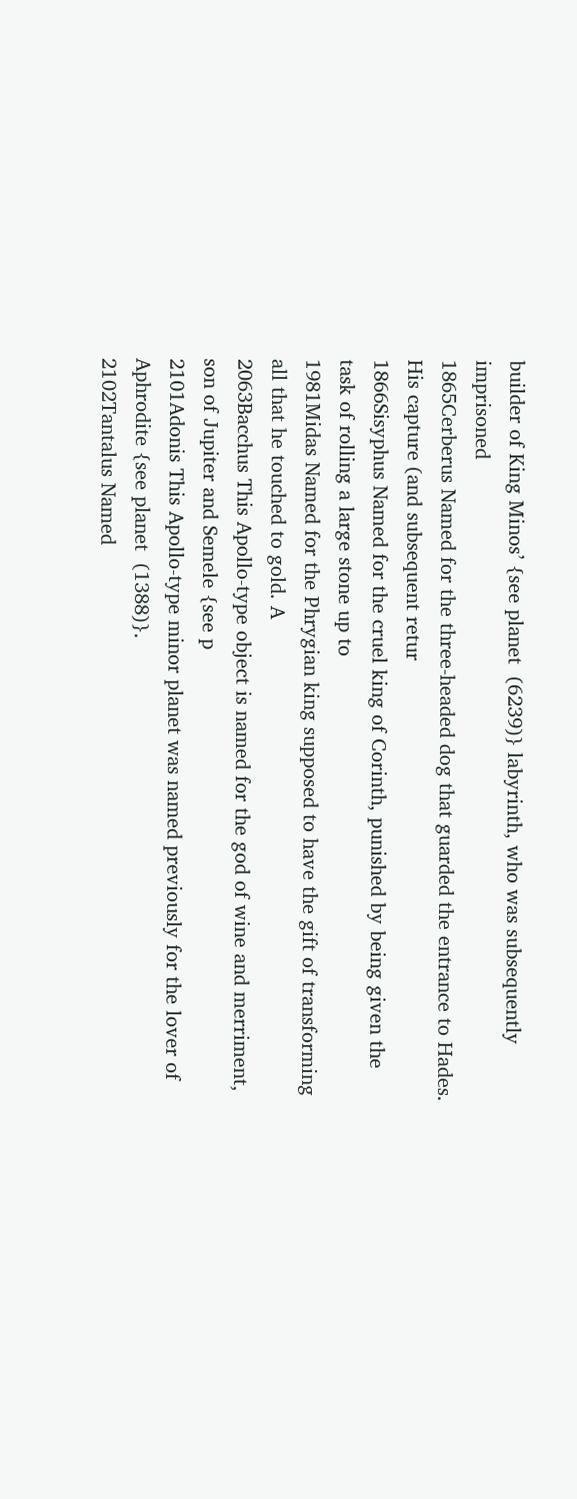builder of King Minos’ {see planet  (6239)} labyrinth, who was subsequently imprisoned
1865Cerberus Named for the three-headed dog that guarded the entrance to Hades. His capture (and subsequent retur
1866Sisyphus Named for the cruel king of Corinth, punished by being given the task of rolling a large stone up to
1981Midas Named for the Phrygian king supposed to have the gift of transforming all that he touched to gold. A
2063Bacchus This Apollo-type object is named for the god of wine and merriment, son of Jupiter and Semele {see p
2101Adonis This Apollo-type minor planet was named previously for the lover of Aphrodite {see planet  (1388)}.
2102Tantalus Named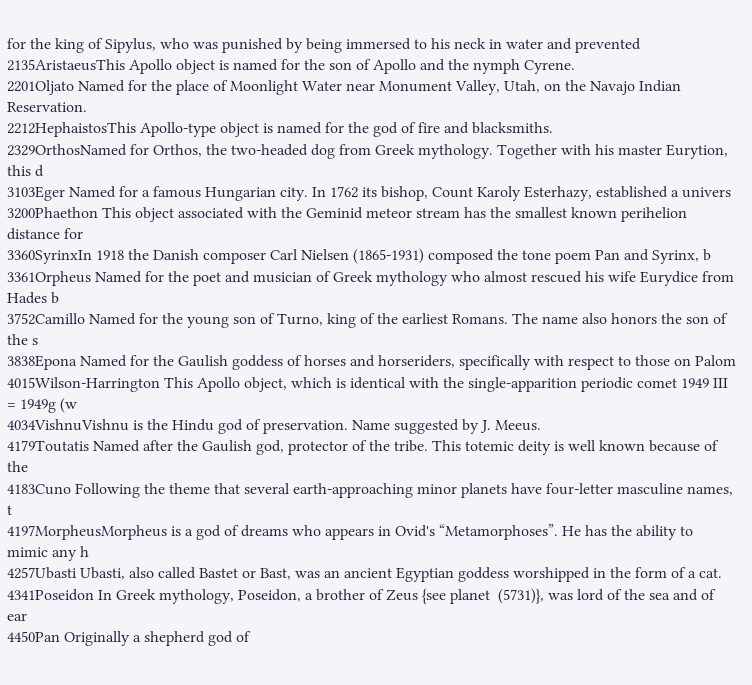for the king of Sipylus, who was punished by being immersed to his neck in water and prevented
2135AristaeusThis Apollo object is named for the son of Apollo and the nymph Cyrene.
2201Oljato Named for the place of Moonlight Water near Monument Valley, Utah, on the Navajo Indian Reservation.
2212HephaistosThis Apollo-type object is named for the god of fire and blacksmiths.
2329OrthosNamed for Orthos, the two-headed dog from Greek mythology. Together with his master Eurytion, this d
3103Eger Named for a famous Hungarian city. In 1762 its bishop, Count Karoly Esterhazy, established a univers
3200Phaethon This object associated with the Geminid meteor stream has the smallest known perihelion distance for
3360SyrinxIn 1918 the Danish composer Carl Nielsen (1865-1931) composed the tone poem Pan and Syrinx, b
3361Orpheus Named for the poet and musician of Greek mythology who almost rescued his wife Eurydice from Hades b
3752Camillo Named for the young son of Turno, king of the earliest Romans. The name also honors the son of the s
3838Epona Named for the Gaulish goddess of horses and horseriders, specifically with respect to those on Palom
4015Wilson-Harrington This Apollo object, which is identical with the single-apparition periodic comet 1949 III = 1949g (w
4034VishnuVishnu is the Hindu god of preservation. Name suggested by J. Meeus.
4179Toutatis Named after the Gaulish god, protector of the tribe. This totemic deity is well known because of the
4183Cuno Following the theme that several earth-approaching minor planets have four-letter masculine names, t
4197MorpheusMorpheus is a god of dreams who appears in Ovid's “Metamorphoses”. He has the ability to mimic any h
4257Ubasti Ubasti, also called Bastet or Bast, was an ancient Egyptian goddess worshipped in the form of a cat.
4341Poseidon In Greek mythology, Poseidon, a brother of Zeus {see planet  (5731)}, was lord of the sea and of ear
4450Pan Originally a shepherd god of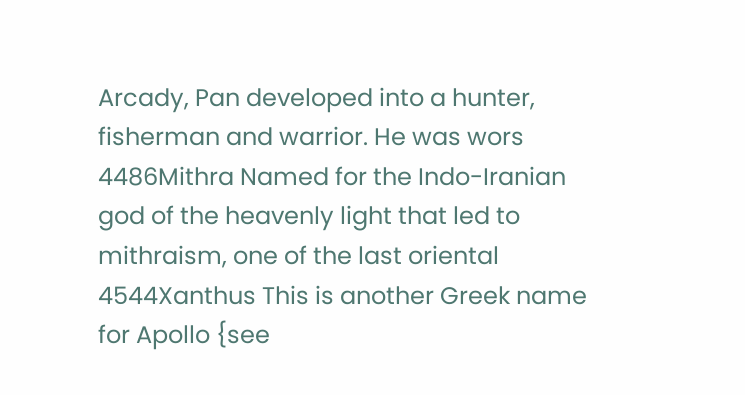Arcady, Pan developed into a hunter, fisherman and warrior. He was wors
4486Mithra Named for the Indo-Iranian god of the heavenly light that led to mithraism, one of the last oriental
4544Xanthus This is another Greek name for Apollo {see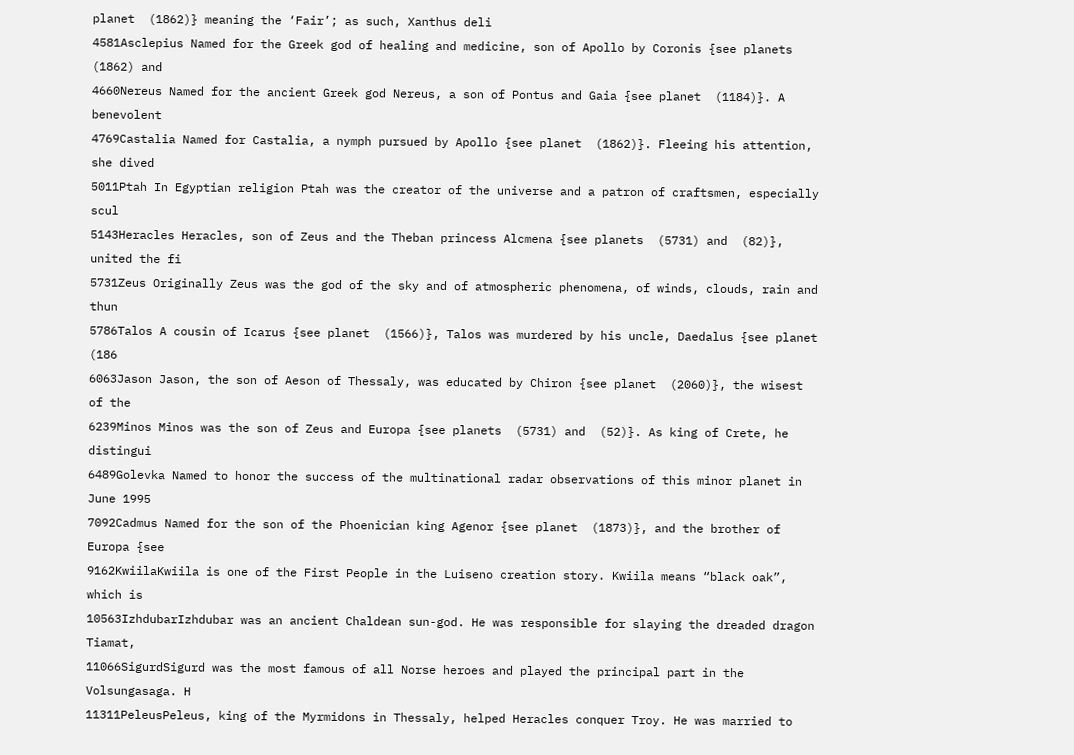planet  (1862)} meaning the ‘Fair’; as such, Xanthus deli
4581Asclepius Named for the Greek god of healing and medicine, son of Apollo by Coronis {see planets  (1862) and
4660Nereus Named for the ancient Greek god Nereus, a son of Pontus and Gaia {see planet  (1184)}. A benevolent
4769Castalia Named for Castalia, a nymph pursued by Apollo {see planet  (1862)}. Fleeing his attention, she dived
5011Ptah In Egyptian religion Ptah was the creator of the universe and a patron of craftsmen, especially scul
5143Heracles Heracles, son of Zeus and the Theban princess Alcmena {see planets  (5731) and  (82)}, united the fi
5731Zeus Originally Zeus was the god of the sky and of atmospheric phenomena, of winds, clouds, rain and thun
5786Talos A cousin of Icarus {see planet  (1566)}, Talos was murdered by his uncle, Daedalus {see planet  (186
6063Jason Jason, the son of Aeson of Thessaly, was educated by Chiron {see planet  (2060)}, the wisest of the
6239Minos Minos was the son of Zeus and Europa {see planets  (5731) and  (52)}. As king of Crete, he distingui
6489Golevka Named to honor the success of the multinational radar observations of this minor planet in June 1995
7092Cadmus Named for the son of the Phoenician king Agenor {see planet  (1873)}, and the brother of Europa {see
9162KwiilaKwiila is one of the First People in the Luiseno creation story. Kwiila means “black oak”, which is
10563IzhdubarIzhdubar was an ancient Chaldean sun-god. He was responsible for slaying the dreaded dragon Tiamat,
11066SigurdSigurd was the most famous of all Norse heroes and played the principal part in the Volsungasaga. H
11311PeleusPeleus, king of the Myrmidons in Thessaly, helped Heracles conquer Troy. He was married to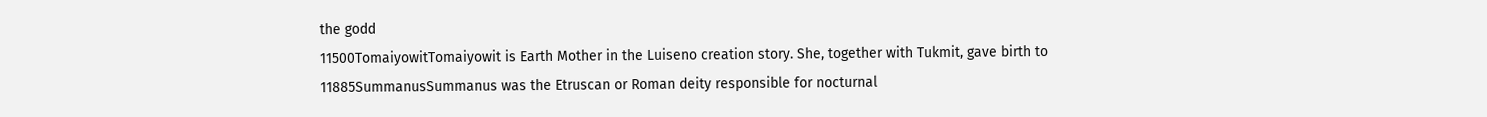the godd
11500TomaiyowitTomaiyowit is Earth Mother in the Luiseno creation story. She, together with Tukmit, gave birth to
11885SummanusSummanus was the Etruscan or Roman deity responsible for nocturnal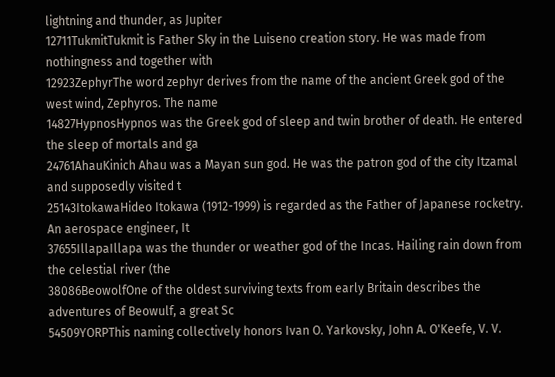lightning and thunder, as Jupiter
12711TukmitTukmit is Father Sky in the Luiseno creation story. He was made from nothingness and together with
12923ZephyrThe word zephyr derives from the name of the ancient Greek god of the west wind, Zephyros. The name
14827HypnosHypnos was the Greek god of sleep and twin brother of death. He entered the sleep of mortals and ga
24761AhauKinich Ahau was a Mayan sun god. He was the patron god of the city Itzamal and supposedly visited t
25143ItokawaHideo Itokawa (1912-1999) is regarded as the Father of Japanese rocketry. An aerospace engineer, It
37655IllapaIllapa was the thunder or weather god of the Incas. Hailing rain down from the celestial river (the
38086BeowolfOne of the oldest surviving texts from early Britain describes the adventures of Beowulf, a great Sc
54509YORPThis naming collectively honors Ivan O. Yarkovsky, John A. O'Keefe, V. V.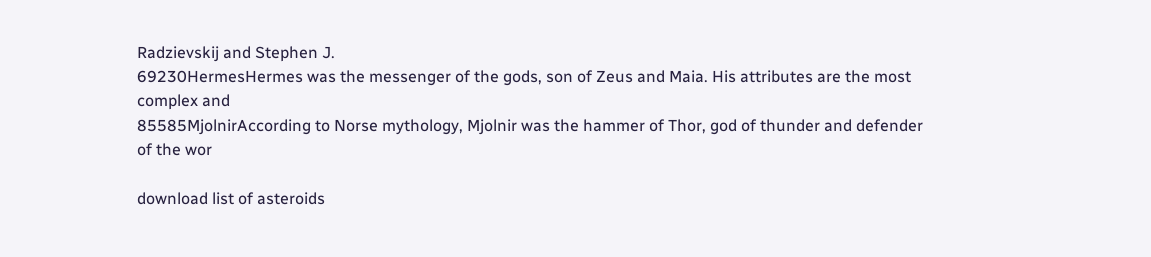Radzievskij and Stephen J.
69230HermesHermes was the messenger of the gods, son of Zeus and Maia. His attributes are the most complex and
85585MjolnirAccording to Norse mythology, Mjolnir was the hammer of Thor, god of thunder and defender of the wor

download list of asteroids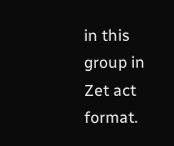in this group in Zet act format.